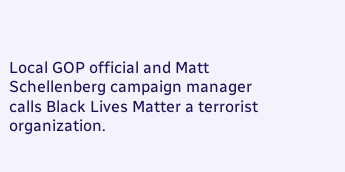Local GOP official and Matt Schellenberg campaign manager calls Black Lives Matter a terrorist organization.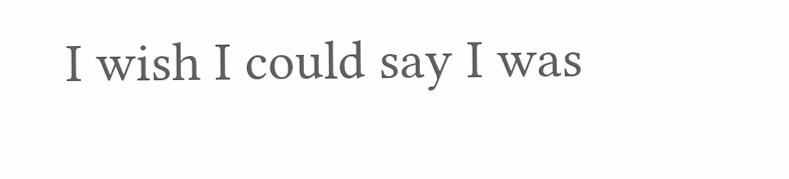I wish I could say I was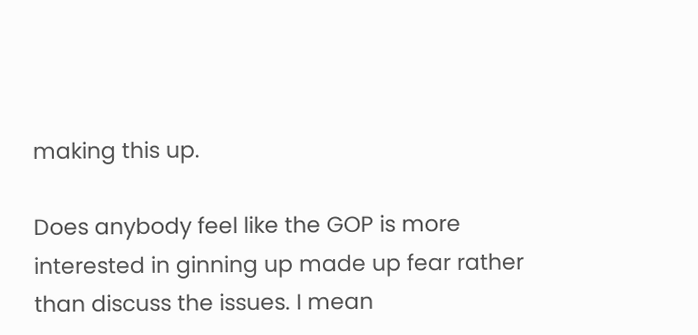making this up.

Does anybody feel like the GOP is more interested in ginning up made up fear rather than discuss the issues. I mean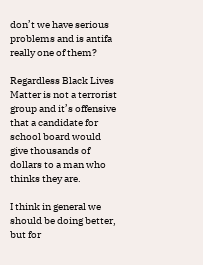don’t we have serious problems and is antifa really one of them?

Regardless Black Lives Matter is not a terrorist group and it’s offensive that a candidate for school board would give thousands of dollars to a man who thinks they are.

I think in general we should be doing better, but for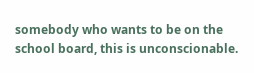somebody who wants to be on the school board, this is unconscionable.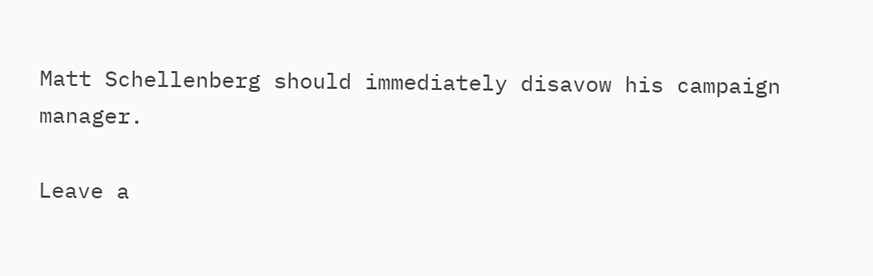Matt Schellenberg should immediately disavow his campaign manager.

Leave a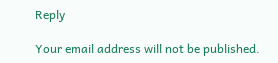Reply

Your email address will not be published.